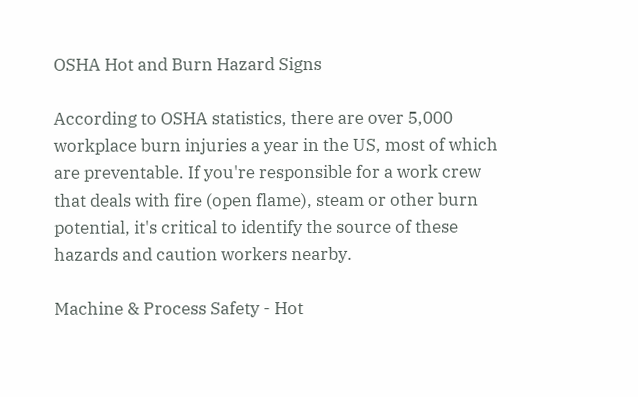OSHA Hot and Burn Hazard Signs

According to OSHA statistics, there are over 5,000 workplace burn injuries a year in the US, most of which are preventable. If you're responsible for a work crew that deals with fire (open flame), steam or other burn potential, it's critical to identify the source of these hazards and caution workers nearby.

Machine & Process Safety - Hot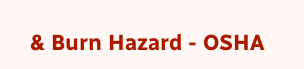& Burn Hazard - OSHA